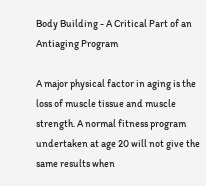Body Building - A Critical Part of an Antiaging Program

A major physical factor in aging is the loss of muscle tissue and muscle strength. A normal fitness program undertaken at age 20 will not give the same results when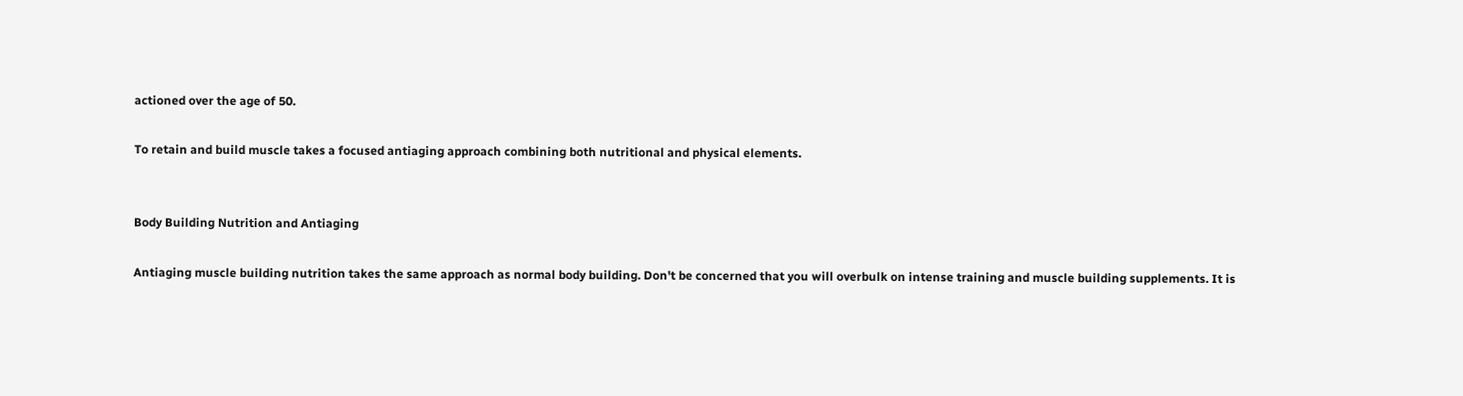actioned over the age of 50.

To retain and build muscle takes a focused antiaging approach combining both nutritional and physical elements.


Body Building Nutrition and Antiaging

Antiaging muscle building nutrition takes the same approach as normal body building. Don't be concerned that you will overbulk on intense training and muscle building supplements. It is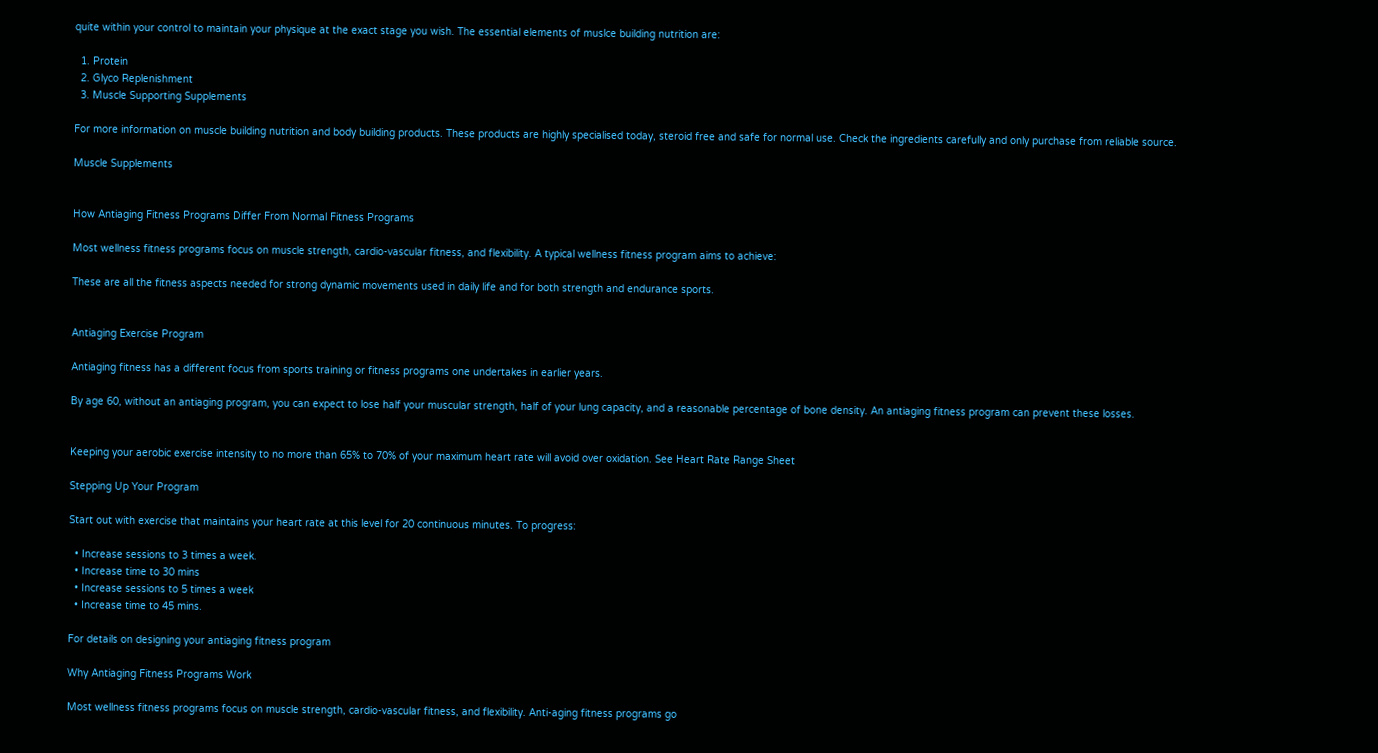quite within your control to maintain your physique at the exact stage you wish. The essential elements of muslce building nutrition are:

  1. Protein
  2. Glyco Replenishment
  3. Muscle Supporting Supplements

For more information on muscle building nutrition and body building products. These products are highly specialised today, steroid free and safe for normal use. Check the ingredients carefully and only purchase from reliable source.

Muscle Supplements


How Antiaging Fitness Programs Differ From Normal Fitness Programs

Most wellness fitness programs focus on muscle strength, cardio-vascular fitness, and flexibility. A typical wellness fitness program aims to achieve:

These are all the fitness aspects needed for strong dynamic movements used in daily life and for both strength and endurance sports.


Antiaging Exercise Program

Antiaging fitness has a different focus from sports training or fitness programs one undertakes in earlier years.

By age 60, without an antiaging program, you can expect to lose half your muscular strength, half of your lung capacity, and a reasonable percentage of bone density. An antiaging fitness program can prevent these losses.


Keeping your aerobic exercise intensity to no more than 65% to 70% of your maximum heart rate will avoid over oxidation. See Heart Rate Range Sheet

Stepping Up Your Program

Start out with exercise that maintains your heart rate at this level for 20 continuous minutes. To progress:

  • Increase sessions to 3 times a week.
  • Increase time to 30 mins
  • Increase sessions to 5 times a week
  • Increase time to 45 mins.

For details on designing your antiaging fitness program

Why Antiaging Fitness Programs Work

Most wellness fitness programs focus on muscle strength, cardio-vascular fitness, and flexibility. Anti-aging fitness programs go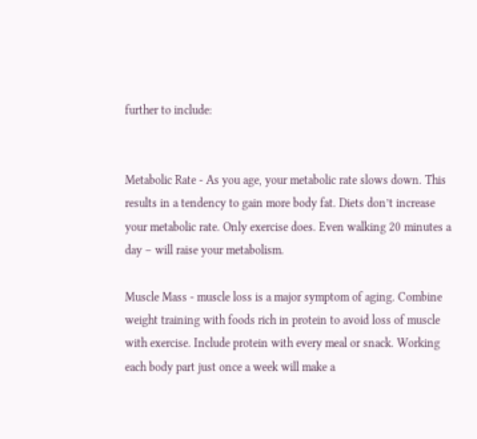further to include:


Metabolic Rate - As you age, your metabolic rate slows down. This results in a tendency to gain more body fat. Diets don’t increase your metabolic rate. Only exercise does. Even walking 20 minutes a day – will raise your metabolism.

Muscle Mass - muscle loss is a major symptom of aging. Combine weight training with foods rich in protein to avoid loss of muscle with exercise. Include protein with every meal or snack. Working each body part just once a week will make a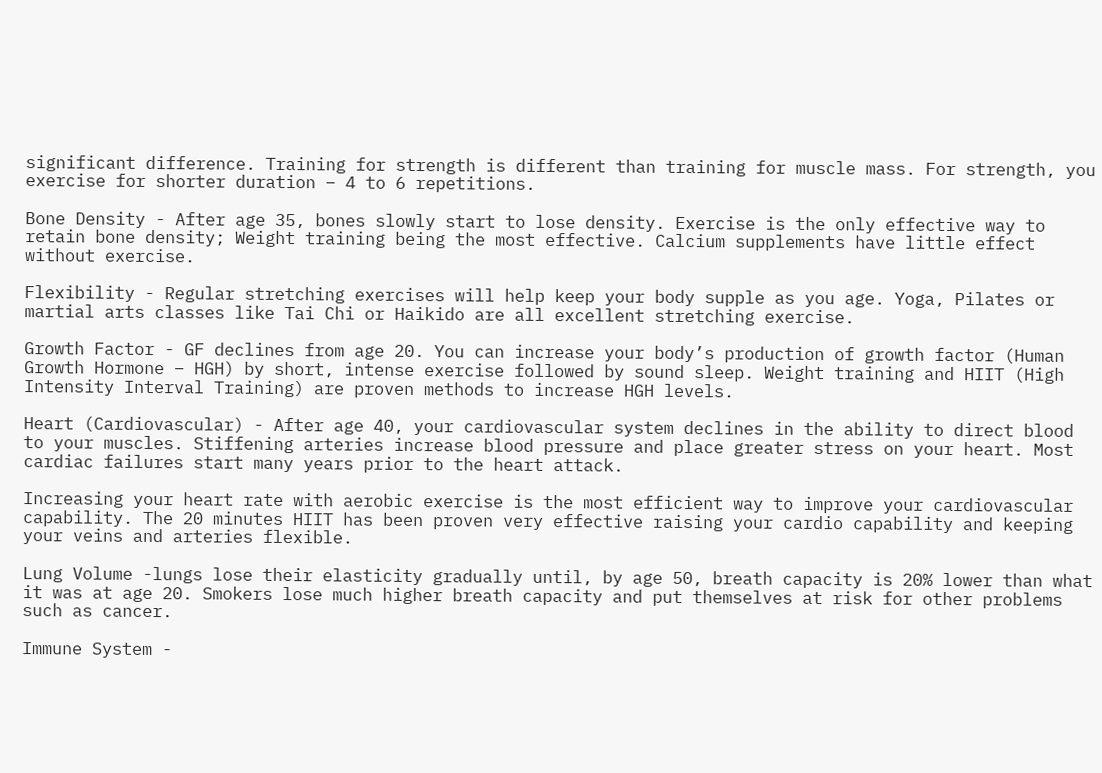significant difference. Training for strength is different than training for muscle mass. For strength, you exercise for shorter duration – 4 to 6 repetitions.

Bone Density - After age 35, bones slowly start to lose density. Exercise is the only effective way to retain bone density; Weight training being the most effective. Calcium supplements have little effect without exercise.

Flexibility - Regular stretching exercises will help keep your body supple as you age. Yoga, Pilates or martial arts classes like Tai Chi or Haikido are all excellent stretching exercise.

Growth Factor - GF declines from age 20. You can increase your body’s production of growth factor (Human Growth Hormone – HGH) by short, intense exercise followed by sound sleep. Weight training and HIIT (High Intensity Interval Training) are proven methods to increase HGH levels.

Heart (Cardiovascular) - After age 40, your cardiovascular system declines in the ability to direct blood to your muscles. Stiffening arteries increase blood pressure and place greater stress on your heart. Most cardiac failures start many years prior to the heart attack.

Increasing your heart rate with aerobic exercise is the most efficient way to improve your cardiovascular capability. The 20 minutes HIIT has been proven very effective raising your cardio capability and keeping your veins and arteries flexible.

Lung Volume -lungs lose their elasticity gradually until, by age 50, breath capacity is 20% lower than what it was at age 20. Smokers lose much higher breath capacity and put themselves at risk for other problems such as cancer.

Immune System -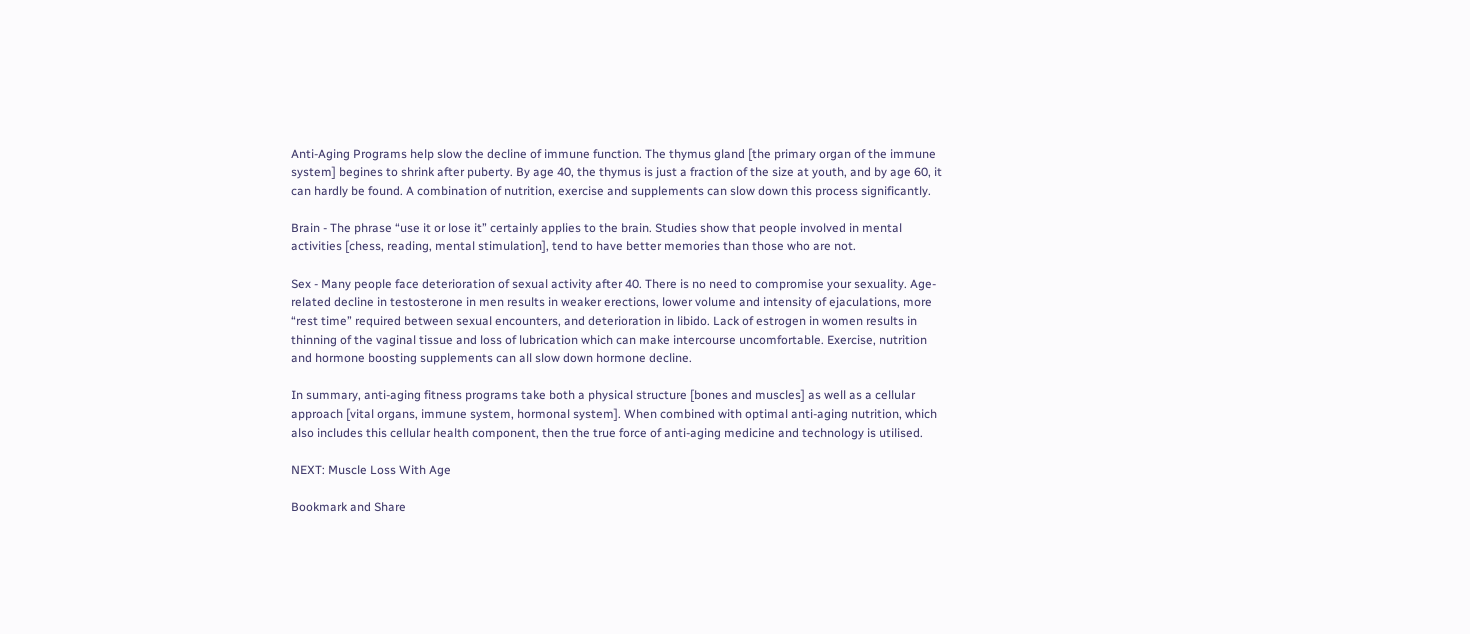Anti-Aging Programs help slow the decline of immune function. The thymus gland [the primary organ of the immune system] begines to shrink after puberty. By age 40, the thymus is just a fraction of the size at youth, and by age 60, it can hardly be found. A combination of nutrition, exercise and supplements can slow down this process significantly.

Brain - The phrase “use it or lose it” certainly applies to the brain. Studies show that people involved in mental activities [chess, reading, mental stimulation], tend to have better memories than those who are not.

Sex - Many people face deterioration of sexual activity after 40. There is no need to compromise your sexuality. Age-related decline in testosterone in men results in weaker erections, lower volume and intensity of ejaculations, more “rest time” required between sexual encounters, and deterioration in libido. Lack of estrogen in women results in thinning of the vaginal tissue and loss of lubrication which can make intercourse uncomfortable. Exercise, nutrition and hormone boosting supplements can all slow down hormone decline.

In summary, anti-aging fitness programs take both a physical structure [bones and muscles] as well as a cellular approach [vital organs, immune system, hormonal system]. When combined with optimal anti-aging nutrition, which also includes this cellular health component, then the true force of anti-aging medicine and technology is utilised.

NEXT: Muscle Loss With Age

Bookmark and Share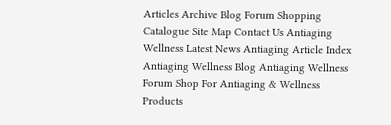Articles Archive Blog Forum Shopping Catalogue Site Map Contact Us Antiaging Wellness Latest News Antiaging Article Index Antiaging Wellness Blog Antiaging Wellness Forum Shop For Antiaging & Wellness Products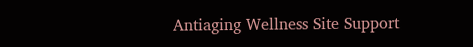Antiaging Wellness Site Support